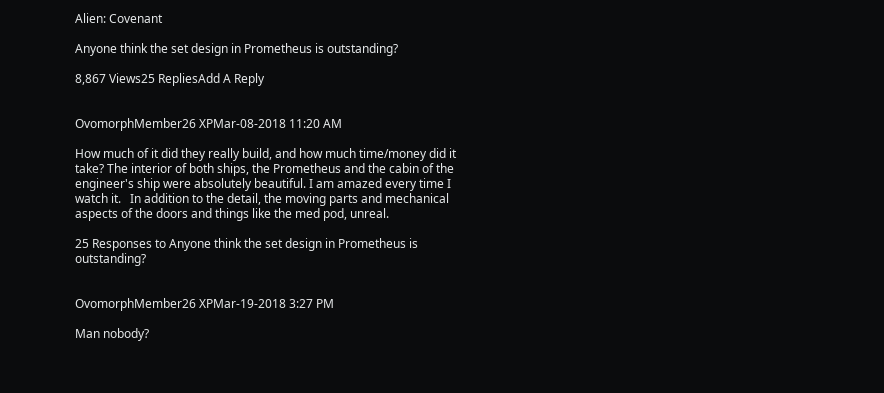Alien: Covenant

Anyone think the set design in Prometheus is outstanding?

8,867 Views25 RepliesAdd A Reply


OvomorphMember26 XPMar-08-2018 11:20 AM

How much of it did they really build, and how much time/money did it take? The interior of both ships, the Prometheus and the cabin of the engineer's ship were absolutely beautiful. I am amazed every time I watch it.   In addition to the detail, the moving parts and mechanical aspects of the doors and things like the med pod, unreal.

25 Responses to Anyone think the set design in Prometheus is outstanding?


OvomorphMember26 XPMar-19-2018 3:27 PM

Man nobody?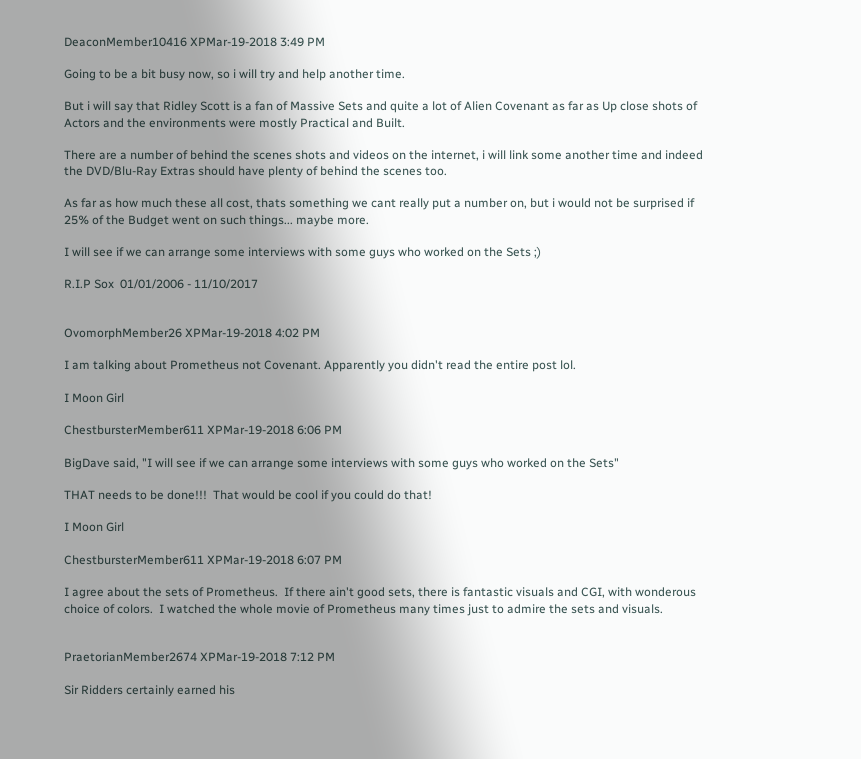DeaconMember10416 XPMar-19-2018 3:49 PM

Going to be a bit busy now, so i will try and help another time.

But i will say that Ridley Scott is a fan of Massive Sets and quite a lot of Alien Covenant as far as Up close shots of Actors and the environments were mostly Practical and Built.

There are a number of behind the scenes shots and videos on the internet, i will link some another time and indeed the DVD/Blu-Ray Extras should have plenty of behind the scenes too.

As far as how much these all cost, thats something we cant really put a number on, but i would not be surprised if 25% of the Budget went on such things... maybe more.

I will see if we can arrange some interviews with some guys who worked on the Sets ;)

R.I.P Sox  01/01/2006 - 11/10/2017


OvomorphMember26 XPMar-19-2018 4:02 PM

I am talking about Prometheus not Covenant. Apparently you didn't read the entire post lol.

I Moon Girl

ChestbursterMember611 XPMar-19-2018 6:06 PM

BigDave said, "I will see if we can arrange some interviews with some guys who worked on the Sets"

THAT needs to be done!!!  That would be cool if you could do that!

I Moon Girl

ChestbursterMember611 XPMar-19-2018 6:07 PM

I agree about the sets of Prometheus.  If there ain't good sets, there is fantastic visuals and CGI, with wonderous choice of colors.  I watched the whole movie of Prometheus many times just to admire the sets and visuals.


PraetorianMember2674 XPMar-19-2018 7:12 PM

Sir Ridders certainly earned his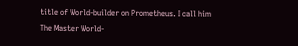title of World-builder on Prometheus. I call him The Master World-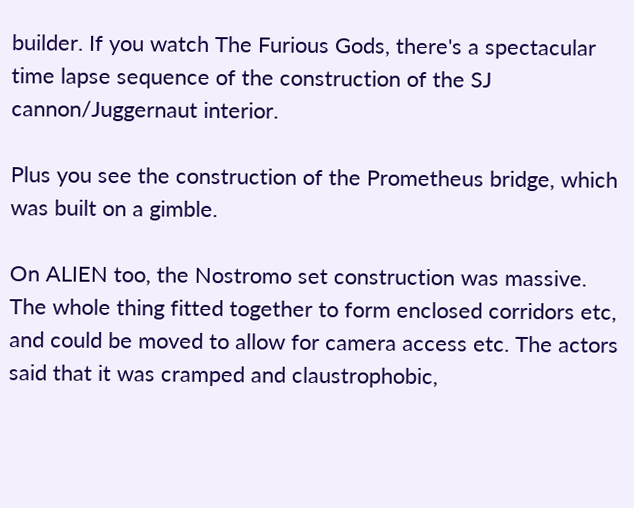builder. If you watch The Furious Gods, there's a spectacular time lapse sequence of the construction of the SJ cannon/Juggernaut interior.

Plus you see the construction of the Prometheus bridge, which was built on a gimble.

On ALIEN too, the Nostromo set construction was massive. The whole thing fitted together to form enclosed corridors etc, and could be moved to allow for camera access etc. The actors said that it was cramped and claustrophobic,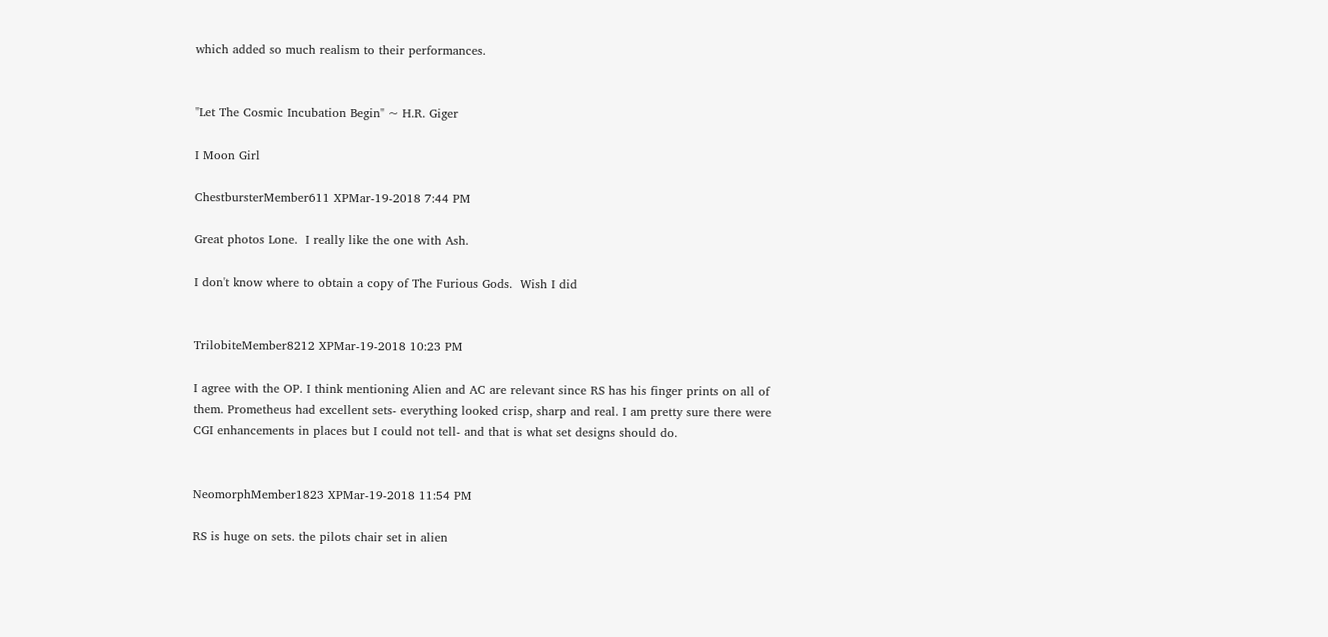which added so much realism to their performances.


"Let The Cosmic Incubation Begin" ~ H.R. Giger

I Moon Girl

ChestbursterMember611 XPMar-19-2018 7:44 PM

Great photos Lone.  I really like the one with Ash.

I don't know where to obtain a copy of The Furious Gods.  Wish I did


TrilobiteMember8212 XPMar-19-2018 10:23 PM

I agree with the OP. I think mentioning Alien and AC are relevant since RS has his finger prints on all of them. Prometheus had excellent sets- everything looked crisp, sharp and real. I am pretty sure there were CGI enhancements in places but I could not tell- and that is what set designs should do.


NeomorphMember1823 XPMar-19-2018 11:54 PM

RS is huge on sets. the pilots chair set in alien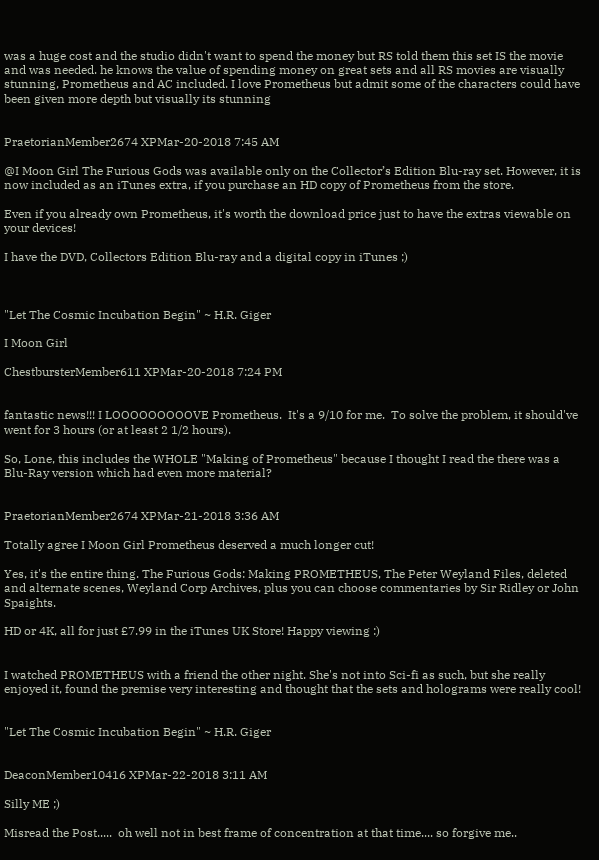was a huge cost and the studio didn't want to spend the money but RS told them this set IS the movie and was needed. he knows the value of spending money on great sets and all RS movies are visually stunning, Prometheus and AC included. I love Prometheus but admit some of the characters could have been given more depth but visually its stunning


PraetorianMember2674 XPMar-20-2018 7:45 AM

@I Moon Girl The Furious Gods was available only on the Collector’s Edition Blu-ray set. However, it is now included as an iTunes extra, if you purchase an HD copy of Prometheus from the store.

Even if you already own Prometheus, it's worth the download price just to have the extras viewable on your devices!

I have the DVD, Collectors Edition Blu-ray and a digital copy in iTunes ;)



"Let The Cosmic Incubation Begin" ~ H.R. Giger

I Moon Girl

ChestbursterMember611 XPMar-20-2018 7:24 PM


fantastic news!!! I LOOOOOOOOOVE Prometheus.  It's a 9/10 for me.  To solve the problem, it should've went for 3 hours (or at least 2 1/2 hours).

So, Lone, this includes the WHOLE "Making of Prometheus" because I thought I read the there was a Blu-Ray version which had even more material?


PraetorianMember2674 XPMar-21-2018 3:36 AM

Totally agree I Moon Girl Prometheus deserved a much longer cut!

Yes, it's the entire thing. The Furious Gods: Making PROMETHEUS, The Peter Weyland Files, deleted and alternate scenes, Weyland Corp Archives, plus you can choose commentaries by Sir Ridley or John Spaights.

HD or 4K, all for just £7.99 in the iTunes UK Store! Happy viewing :)


I watched PROMETHEUS with a friend the other night. She's not into Sci-fi as such, but she really enjoyed it, found the premise very interesting and thought that the sets and holograms were really cool!


"Let The Cosmic Incubation Begin" ~ H.R. Giger


DeaconMember10416 XPMar-22-2018 3:11 AM

Silly ME ;)

Misread the Post.....  oh well not in best frame of concentration at that time.... so forgive me..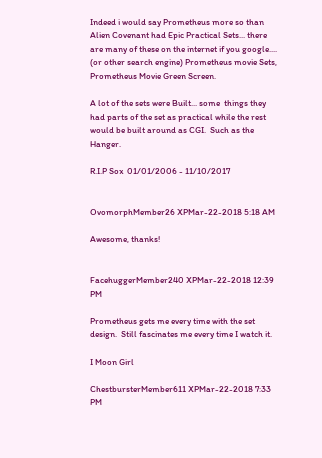Indeed i would say Prometheus more so than Alien Covenant had Epic Practical Sets... there are many of these on the internet if you google.... (or other search engine) Prometheus movie Sets, Prometheus Movie Green Screen.

A lot of the sets were Built... some  things they had parts of the set as practical while the rest would be built around as CGI.  Such as the Hanger.

R.I.P Sox  01/01/2006 - 11/10/2017


OvomorphMember26 XPMar-22-2018 5:18 AM

Awesome, thanks!


FacehuggerMember240 XPMar-22-2018 12:39 PM

Prometheus gets me every time with the set design.  Still fascinates me every time I watch it.

I Moon Girl

ChestbursterMember611 XPMar-22-2018 7:33 PM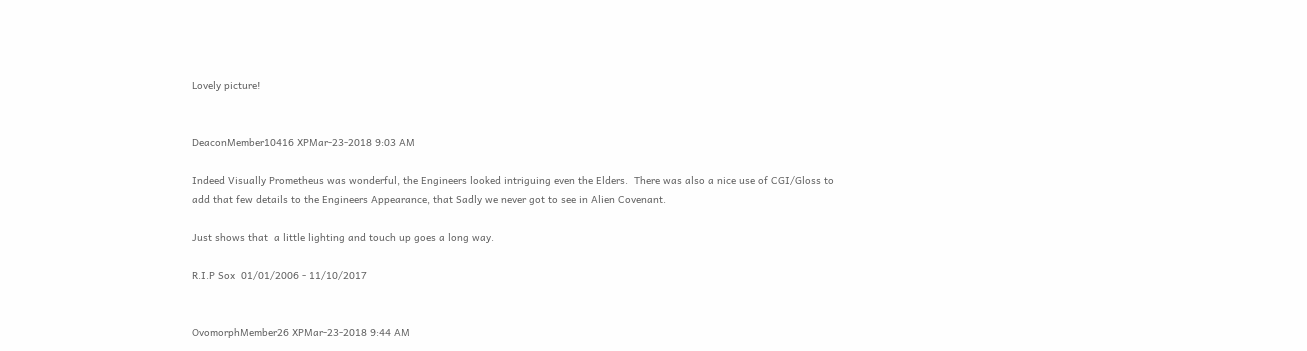Lovely picture!


DeaconMember10416 XPMar-23-2018 9:03 AM

Indeed Visually Prometheus was wonderful, the Engineers looked intriguing even the Elders.  There was also a nice use of CGI/Gloss to add that few details to the Engineers Appearance, that Sadly we never got to see in Alien Covenant.

Just shows that  a little lighting and touch up goes a long way.

R.I.P Sox  01/01/2006 - 11/10/2017


OvomorphMember26 XPMar-23-2018 9:44 AM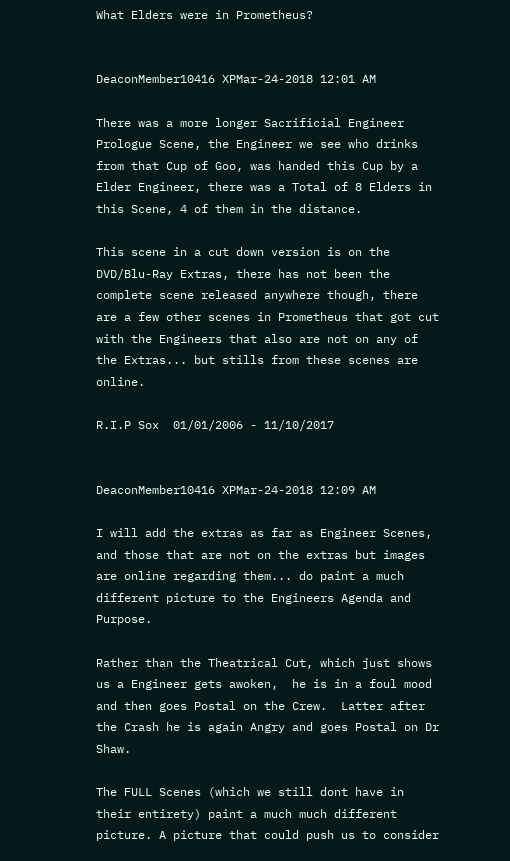What Elders were in Prometheus?


DeaconMember10416 XPMar-24-2018 12:01 AM

There was a more longer Sacrificial Engineer Prologue Scene, the Engineer we see who drinks from that Cup of Goo, was handed this Cup by a Elder Engineer, there was a Total of 8 Elders in this Scene, 4 of them in the distance.

This scene in a cut down version is on the DVD/Blu-Ray Extras, there has not been the complete scene released anywhere though, there are a few other scenes in Prometheus that got cut with the Engineers that also are not on any of the Extras... but stills from these scenes are online.

R.I.P Sox  01/01/2006 - 11/10/2017


DeaconMember10416 XPMar-24-2018 12:09 AM

I will add the extras as far as Engineer Scenes, and those that are not on the extras but images are online regarding them... do paint a much different picture to the Engineers Agenda and Purpose.

Rather than the Theatrical Cut, which just shows us a Engineer gets awoken,  he is in a foul mood and then goes Postal on the Crew.  Latter after the Crash he is again Angry and goes Postal on Dr Shaw.

The FULL Scenes (which we still dont have in their entirety) paint a much much different picture. A picture that could push us to consider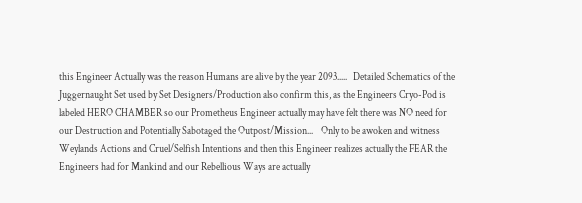this Engineer Actually was the reason Humans are alive by the year 2093.....   Detailed Schematics of the Juggernaught Set used by Set Designers/Production also confirm this, as the Engineers Cryo-Pod is labeled HERO CHAMBER so our Prometheus Engineer actually may have felt there was NO need for our Destruction and Potentially Sabotaged the Outpost/Mission...    Only to be awoken and witness Weylands Actions and Cruel/Selfish Intentions and then this Engineer realizes actually the FEAR the Engineers had for Mankind and our Rebellious Ways are actually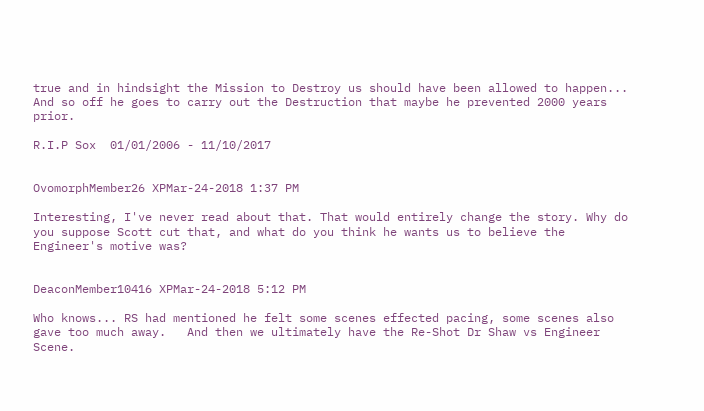true and in hindsight the Mission to Destroy us should have been allowed to happen... And so off he goes to carry out the Destruction that maybe he prevented 2000 years prior.

R.I.P Sox  01/01/2006 - 11/10/2017


OvomorphMember26 XPMar-24-2018 1:37 PM

Interesting, I've never read about that. That would entirely change the story. Why do you suppose Scott cut that, and what do you think he wants us to believe the Engineer's motive was?


DeaconMember10416 XPMar-24-2018 5:12 PM

Who knows... RS had mentioned he felt some scenes effected pacing, some scenes also gave too much away.   And then we ultimately have the Re-Shot Dr Shaw vs Engineer Scene.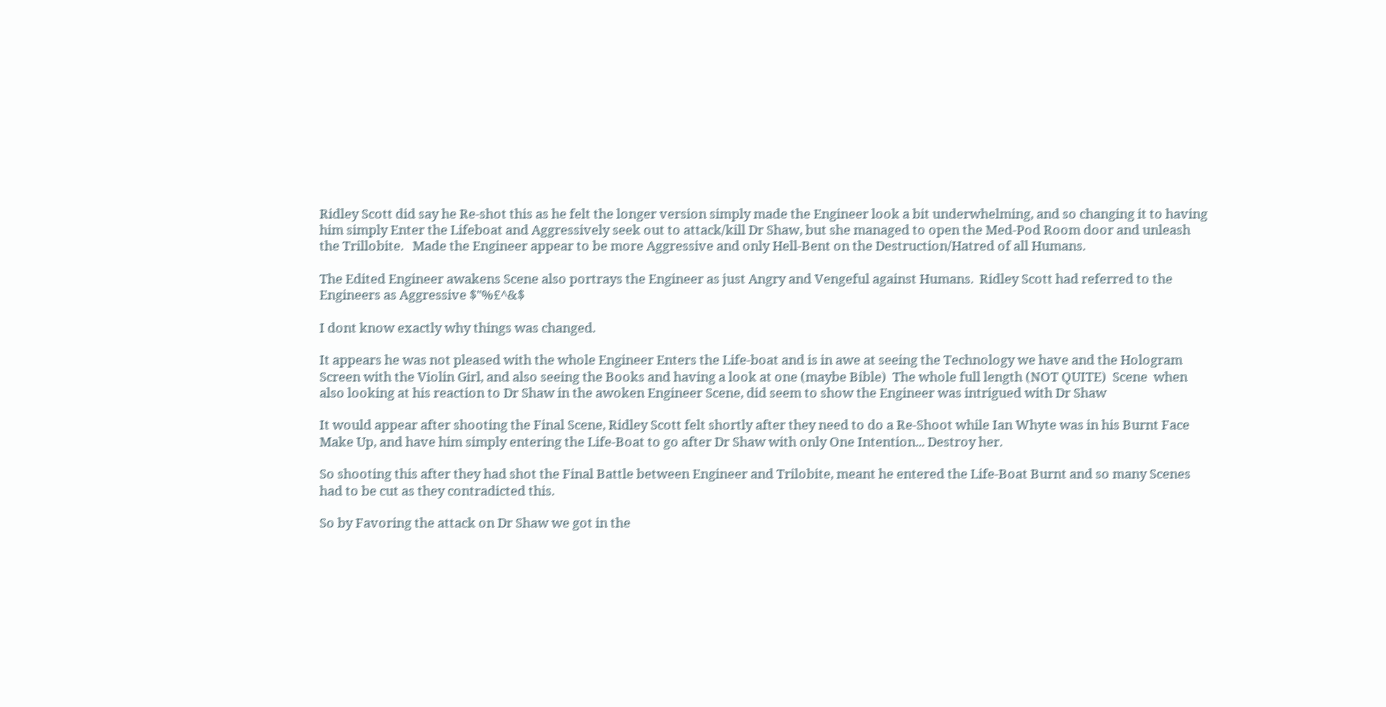Ridley Scott did say he Re-shot this as he felt the longer version simply made the Engineer look a bit underwhelming, and so changing it to having him simply Enter the Lifeboat and Aggressively seek out to attack/kill Dr Shaw, but she managed to open the Med-Pod Room door and unleash the Trillobite.   Made the Engineer appear to be more Aggressive and only Hell-Bent on the Destruction/Hatred of all Humans.

The Edited Engineer awakens Scene also portrays the Engineer as just Angry and Vengeful against Humans.  Ridley Scott had referred to the Engineers as Aggressive $"%£^&$

I dont know exactly why things was changed.

It appears he was not pleased with the whole Engineer Enters the Life-boat and is in awe at seeing the Technology we have and the Hologram Screen with the Violin Girl, and also seeing the Books and having a look at one (maybe Bible)  The whole full length (NOT QUITE)  Scene  when also looking at his reaction to Dr Shaw in the awoken Engineer Scene, did seem to show the Engineer was intrigued with Dr Shaw

It would appear after shooting the Final Scene, Ridley Scott felt shortly after they need to do a Re-Shoot while Ian Whyte was in his Burnt Face Make Up, and have him simply entering the Life-Boat to go after Dr Shaw with only One Intention... Destroy her.

So shooting this after they had shot the Final Battle between Engineer and Trilobite, meant he entered the Life-Boat Burnt and so many Scenes had to be cut as they contradicted this.

So by Favoring the attack on Dr Shaw we got in the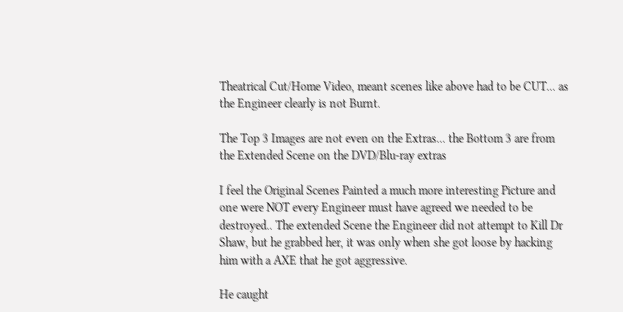Theatrical Cut/Home Video, meant scenes like above had to be CUT... as the Engineer clearly is not Burnt.

The Top 3 Images are not even on the Extras... the Bottom 3 are from the Extended Scene on the DVD/Blu-ray extras

I feel the Original Scenes Painted a much more interesting Picture and one were NOT every Engineer must have agreed we needed to be destroyed.. The extended Scene the Engineer did not attempt to Kill Dr Shaw, but he grabbed her, it was only when she got loose by hacking him with a AXE that he got aggressive.

He caught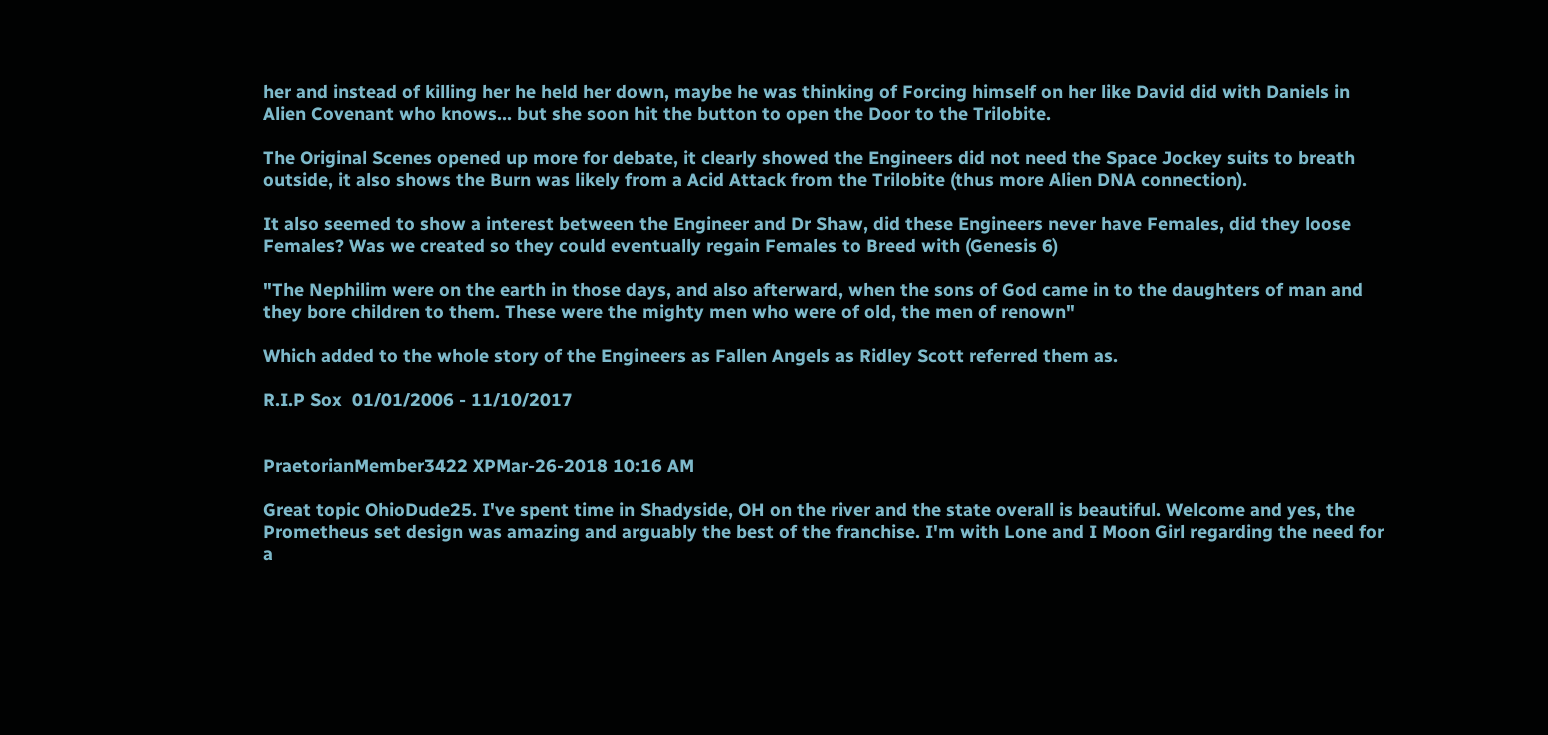her and instead of killing her he held her down, maybe he was thinking of Forcing himself on her like David did with Daniels in Alien Covenant who knows... but she soon hit the button to open the Door to the Trilobite.

The Original Scenes opened up more for debate, it clearly showed the Engineers did not need the Space Jockey suits to breath outside, it also shows the Burn was likely from a Acid Attack from the Trilobite (thus more Alien DNA connection).

It also seemed to show a interest between the Engineer and Dr Shaw, did these Engineers never have Females, did they loose Females? Was we created so they could eventually regain Females to Breed with (Genesis 6)

"The Nephilim were on the earth in those days, and also afterward, when the sons of God came in to the daughters of man and they bore children to them. These were the mighty men who were of old, the men of renown"

Which added to the whole story of the Engineers as Fallen Angels as Ridley Scott referred them as.

R.I.P Sox  01/01/2006 - 11/10/2017


PraetorianMember3422 XPMar-26-2018 10:16 AM

Great topic OhioDude25. I've spent time in Shadyside, OH on the river and the state overall is beautiful. Welcome and yes, the Prometheus set design was amazing and arguably the best of the franchise. I'm with Lone and I Moon Girl regarding the need for a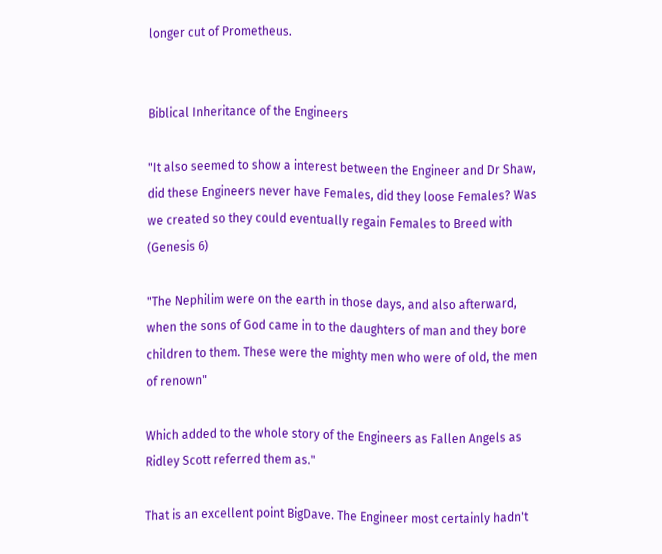longer cut of Prometheus.


Biblical Inheritance of the Engineers

"It also seemed to show a interest between the Engineer and Dr Shaw, did these Engineers never have Females, did they loose Females? Was we created so they could eventually regain Females to Breed with (Genesis 6)

"The Nephilim were on the earth in those days, and also afterward, when the sons of God came in to the daughters of man and they bore children to them. These were the mighty men who were of old, the men of renown"

Which added to the whole story of the Engineers as Fallen Angels as Ridley Scott referred them as."

That is an excellent point BigDave. The Engineer most certainly hadn't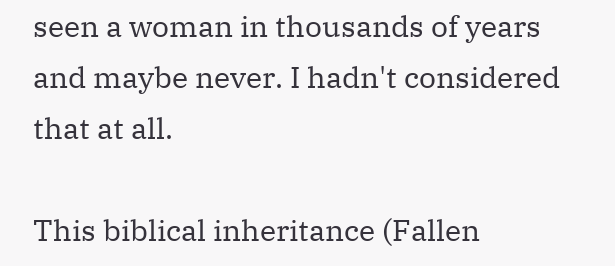seen a woman in thousands of years and maybe never. I hadn't considered that at all.

This biblical inheritance (Fallen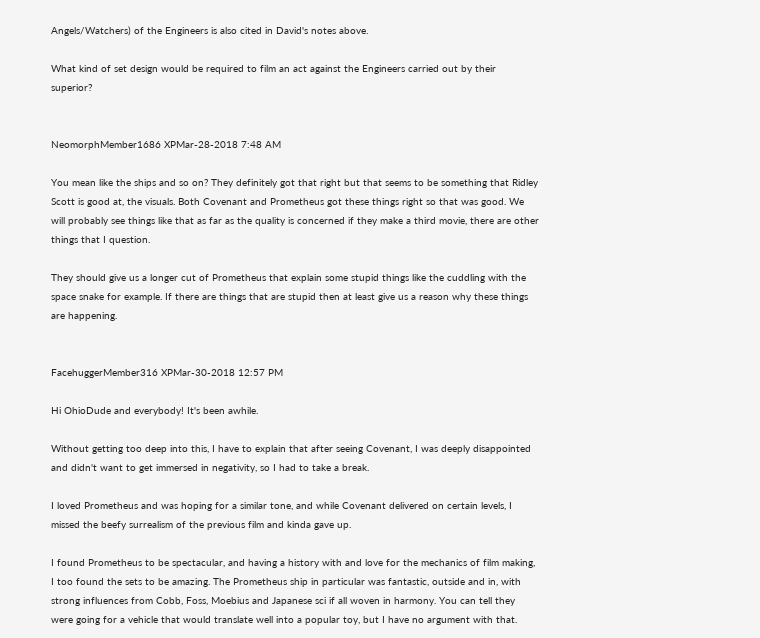Angels/Watchers) of the Engineers is also cited in David's notes above.

What kind of set design would be required to film an act against the Engineers carried out by their superior?


NeomorphMember1686 XPMar-28-2018 7:48 AM

You mean like the ships and so on? They definitely got that right but that seems to be something that Ridley Scott is good at, the visuals. Both Covenant and Prometheus got these things right so that was good. We will probably see things like that as far as the quality is concerned if they make a third movie, there are other things that I question.

They should give us a longer cut of Prometheus that explain some stupid things like the cuddling with the space snake for example. If there are things that are stupid then at least give us a reason why these things are happening.


FacehuggerMember316 XPMar-30-2018 12:57 PM

Hi OhioDude and everybody! It's been awhile.

Without getting too deep into this, I have to explain that after seeing Covenant, I was deeply disappointed and didn't want to get immersed in negativity, so I had to take a break.

I loved Prometheus and was hoping for a similar tone, and while Covenant delivered on certain levels, I missed the beefy surrealism of the previous film and kinda gave up.

I found Prometheus to be spectacular, and having a history with and love for the mechanics of film making, I too found the sets to be amazing. The Prometheus ship in particular was fantastic, outside and in, with strong influences from Cobb, Foss, Moebius and Japanese sci if all woven in harmony. You can tell they were going for a vehicle that would translate well into a popular toy, but I have no argument with that.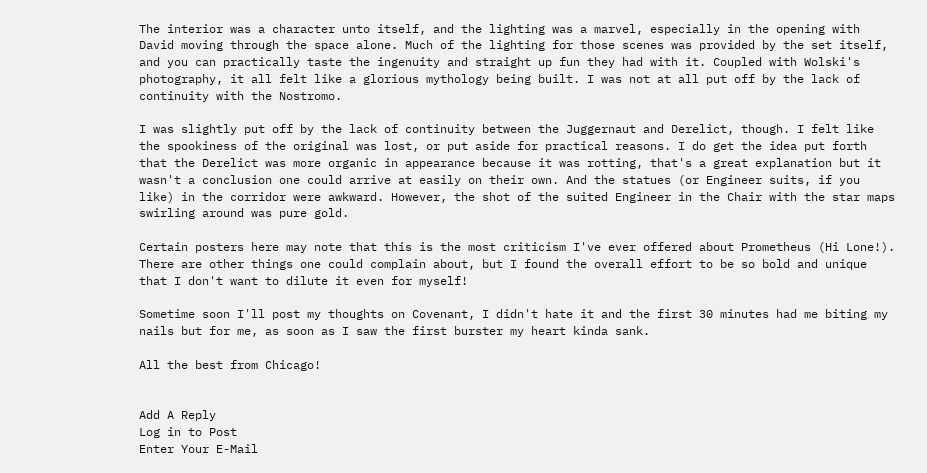The interior was a character unto itself, and the lighting was a marvel, especially in the opening with David moving through the space alone. Much of the lighting for those scenes was provided by the set itself, and you can practically taste the ingenuity and straight up fun they had with it. Coupled with Wolski's photography, it all felt like a glorious mythology being built. I was not at all put off by the lack of continuity with the Nostromo.

I was slightly put off by the lack of continuity between the Juggernaut and Derelict, though. I felt like the spookiness of the original was lost, or put aside for practical reasons. I do get the idea put forth that the Derelict was more organic in appearance because it was rotting, that's a great explanation but it wasn't a conclusion one could arrive at easily on their own. And the statues (or Engineer suits, if you like) in the corridor were awkward. However, the shot of the suited Engineer in the Chair with the star maps swirling around was pure gold.

Certain posters here may note that this is the most criticism I've ever offered about Prometheus (Hi Lone!). There are other things one could complain about, but I found the overall effort to be so bold and unique that I don't want to dilute it even for myself!

Sometime soon I'll post my thoughts on Covenant, I didn't hate it and the first 30 minutes had me biting my nails but for me, as soon as I saw the first burster my heart kinda sank.

All the best from Chicago!


Add A Reply
Log in to Post
Enter Your E-Mail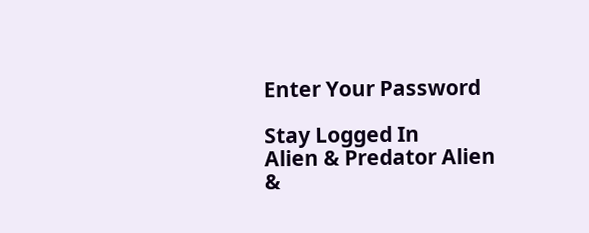Enter Your Password

Stay Logged In
Alien & Predator Alien &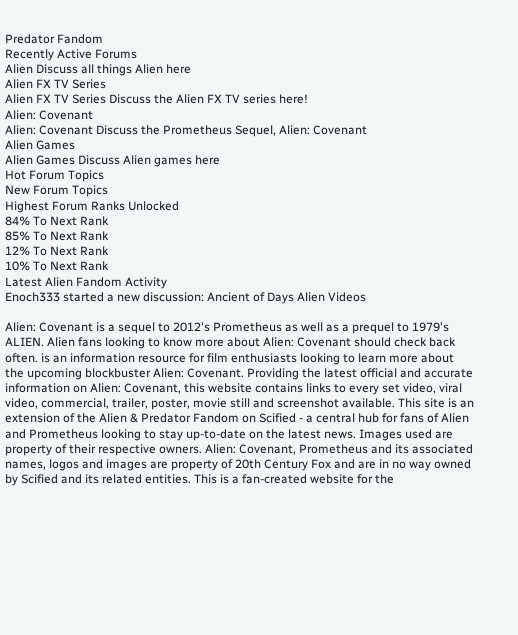Predator Fandom
Recently Active Forums
Alien Discuss all things Alien here
Alien FX TV Series
Alien FX TV Series Discuss the Alien FX TV series here!
Alien: Covenant
Alien: Covenant Discuss the Prometheus Sequel, Alien: Covenant
Alien Games
Alien Games Discuss Alien games here
Hot Forum Topics
New Forum Topics
Highest Forum Ranks Unlocked
84% To Next Rank
85% To Next Rank
12% To Next Rank
10% To Next Rank
Latest Alien Fandom Activity
Enoch333 started a new discussion: Ancient of Days Alien Videos

Alien: Covenant is a sequel to 2012's Prometheus as well as a prequel to 1979's ALIEN. Alien fans looking to know more about Alien: Covenant should check back often. is an information resource for film enthusiasts looking to learn more about the upcoming blockbuster Alien: Covenant. Providing the latest official and accurate information on Alien: Covenant, this website contains links to every set video, viral video, commercial, trailer, poster, movie still and screenshot available. This site is an extension of the Alien & Predator Fandom on Scified - a central hub for fans of Alien and Prometheus looking to stay up-to-date on the latest news. Images used are property of their respective owners. Alien: Covenant, Prometheus and its associated names, logos and images are property of 20th Century Fox and are in no way owned by Scified and its related entities. This is a fan-created website for the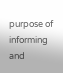purpose of informing and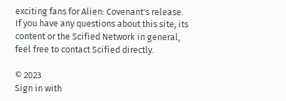exciting fans for Alien: Covenant's release. If you have any questions about this site, its content or the Scified Network in general, feel free to contact Scified directly.

© 2023
Sign in with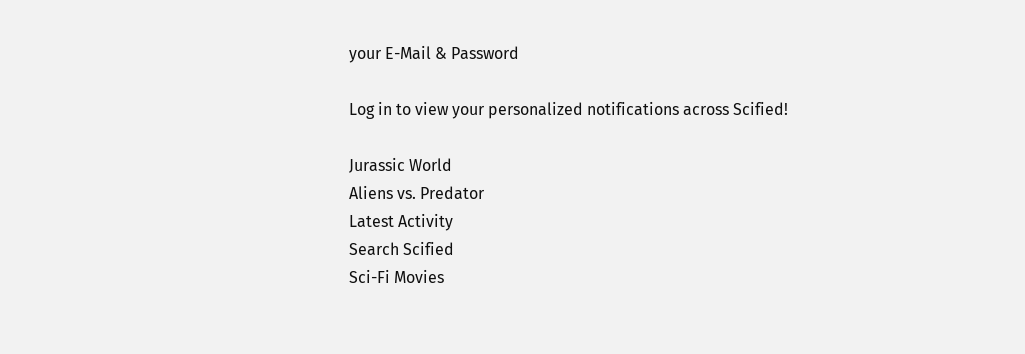your E-Mail & Password

Log in to view your personalized notifications across Scified!

Jurassic World
Aliens vs. Predator
Latest Activity
Search Scified
Sci-Fi Movies